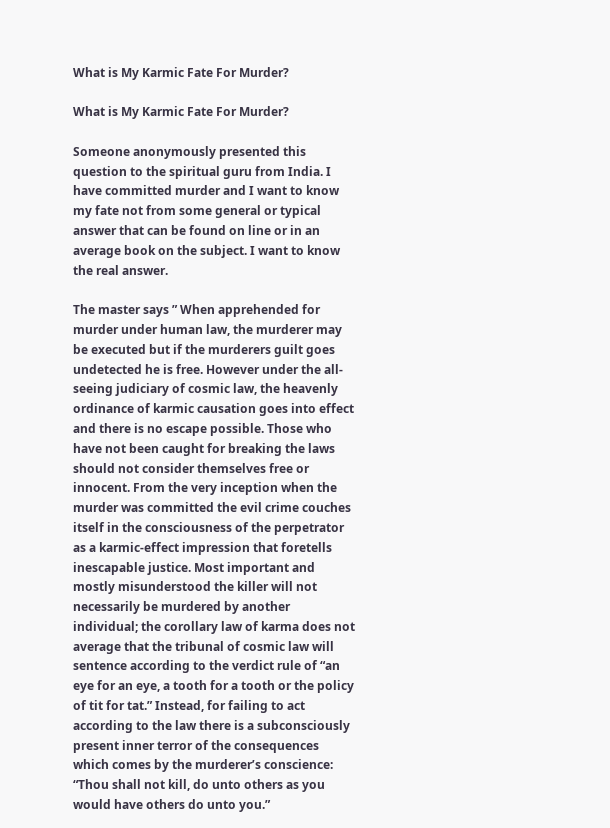What is My Karmic Fate For Murder?

What is My Karmic Fate For Murder?

Someone anonymously presented this question to the spiritual guru from India. I have committed murder and I want to know my fate not from some general or typical answer that can be found on line or in an average book on the subject. I want to know the real answer.

The master says ” When apprehended for murder under human law, the murderer may be executed but if the murderers guilt goes undetected he is free. However under the all-seeing judiciary of cosmic law, the heavenly ordinance of karmic causation goes into effect and there is no escape possible. Those who have not been caught for breaking the laws should not consider themselves free or innocent. From the very inception when the murder was committed the evil crime couches itself in the consciousness of the perpetrator as a karmic-effect impression that foretells inescapable justice. Most important and mostly misunderstood the killer will not necessarily be murdered by another individual; the corollary law of karma does not average that the tribunal of cosmic law will sentence according to the verdict rule of “an eye for an eye, a tooth for a tooth or the policy of tit for tat.” Instead, for failing to act according to the law there is a subconsciously present inner terror of the consequences which comes by the murderer’s conscience: “Thou shall not kill, do unto others as you would have others do unto you.”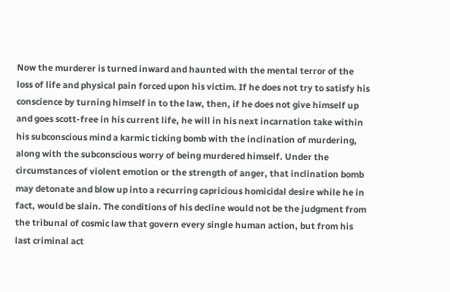Now the murderer is turned inward and haunted with the mental terror of the loss of life and physical pain forced upon his victim. If he does not try to satisfy his conscience by turning himself in to the law, then, if he does not give himself up and goes scott-free in his current life, he will in his next incarnation take within his subconscious mind a karmic ticking bomb with the inclination of murdering, along with the subconscious worry of being murdered himself. Under the circumstances of violent emotion or the strength of anger, that inclination bomb may detonate and blow up into a recurring capricious homicidal desire while he in fact, would be slain. The conditions of his decline would not be the judgment from the tribunal of cosmic law that govern every single human action, but from his last criminal act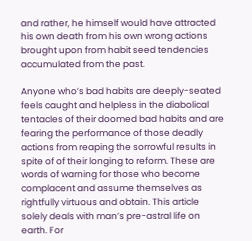and rather, he himself would have attracted his own death from his own wrong actions brought upon from habit seed tendencies accumulated from the past.

Anyone who’s bad habits are deeply-seated feels caught and helpless in the diabolical tentacles of their doomed bad habits and are fearing the performance of those deadly actions from reaping the sorrowful results in spite of of their longing to reform. These are words of warning for those who become complacent and assume themselves as rightfully virtuous and obtain. This article solely deals with man’s pre-astral life on earth. For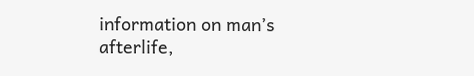information on man’s afterlife,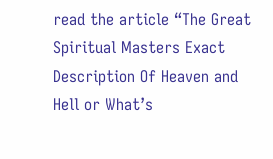read the article “The Great Spiritual Masters Exact Description Of Heaven and Hell or What’s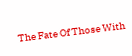The Fate Of Those With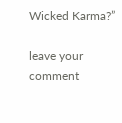Wicked Karma?”

leave your comment